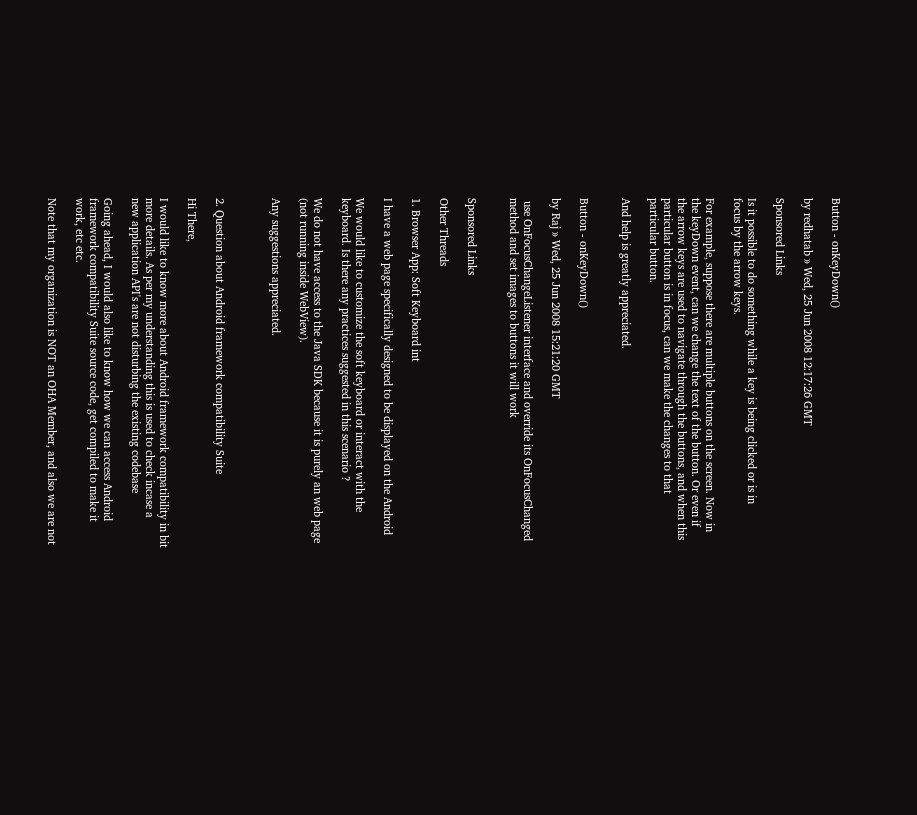Button - onKeyDown()

by redhatab » Wed, 25 Jun 2008 12:17:26 GMT

Sponsored Links

Is it possible to do something while a key is being clicked or is in
focus by the arrow keys.

For example, suppose there are multiple buttons on the screen. Now in
the keyDown event, can we change the text of the button. Or even if
the arrow keys are used to navigate through the buttons, and when this
particular button is in focus, can we make the changes to that
particular button.

And help is greatly appreciated.


Button - onKeyDown()

by Raj » Wed, 25 Jun 2008 15:21:20 GMT

 use OnFocusChangeListener interface and override its OnFocusChanged
method and set images to buttons it will work


Sponsored Links

Other Threads

1. Browser App: Soft Keyboard int

I have a web page specifically designed to be displayed on the Android

We would like to customize the soft keyboard or interact with the
keyboard. Is there any practices suggested in this scenario ?

We do not have access to the Java SDK because it is purely an web page
(not running inside WebView).

Any suggestions appreciated.



2. Question about Android framework compatibility Suite

Hi There,

I would like to know more about Android framework compatibility in bit
more details. As per my understanding this is used to check incase a
new application API's are not disturbing the existing codebase

Going ahead, I would also like to know how we can access Android
framework compatibility Suite source code, get compiled to make it
work, etc etc.

Note that my organization is NOT an OHA Member, and also we are not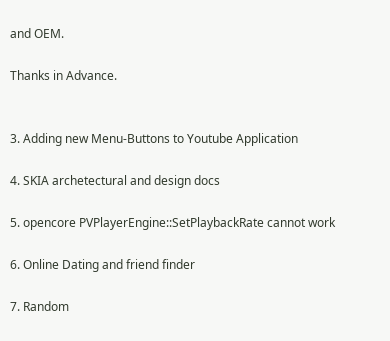and OEM.

Thanks in Advance.


3. Adding new Menu-Buttons to Youtube Application

4. SKIA archetectural and design docs

5. opencore PVPlayerEngine::SetPlaybackRate cannot work

6. Online Dating and friend finder

7. Random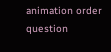animation order question